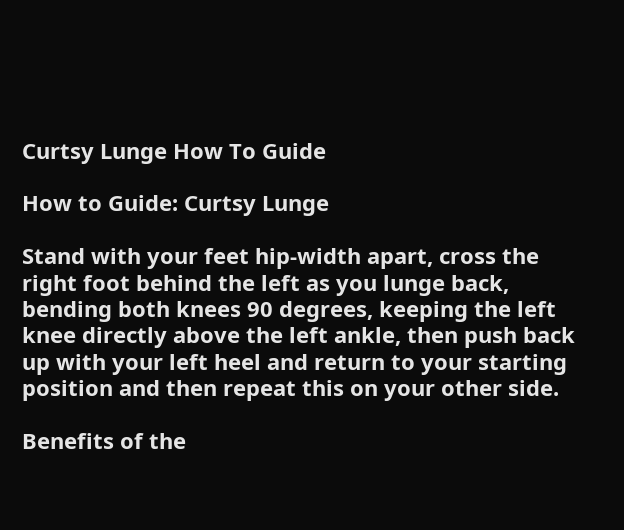Curtsy Lunge How To Guide

How to Guide: Curtsy Lunge

Stand with your feet hip-width apart, cross the right foot behind the left as you lunge back, bending both knees 90 degrees, keeping the left knee directly above the left ankle, then push back up with your left heel and return to your starting position and then repeat this on your other side.

Benefits of the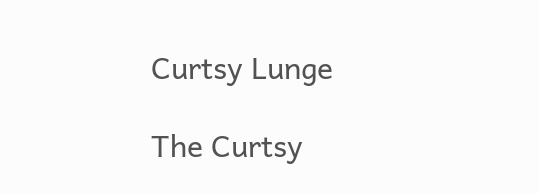Curtsy Lunge

The Curtsy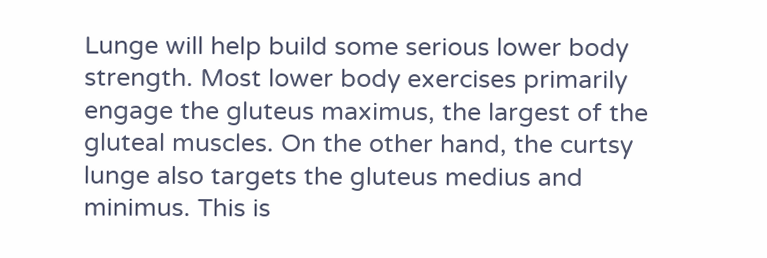Lunge will help build some serious lower body strength. Most lower body exercises primarily engage the gluteus maximus, the largest of the gluteal muscles. On the other hand, the curtsy lunge also targets the gluteus medius and minimus. This is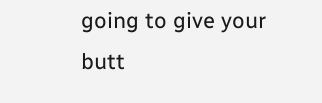going to give your butt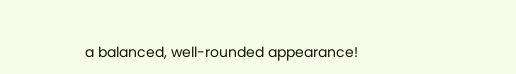a balanced, well-rounded appearance!